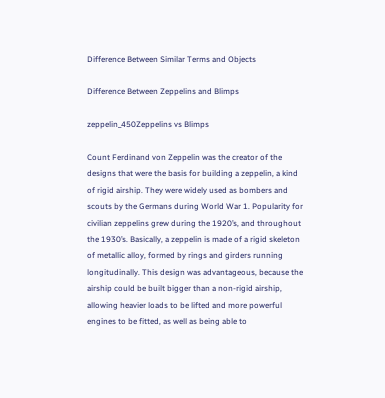Difference Between Similar Terms and Objects

Difference Between Zeppelins and Blimps

zeppelin_450Zeppelins vs Blimps

Count Ferdinand von Zeppelin was the creator of the designs that were the basis for building a zeppelin, a kind of rigid airship. They were widely used as bombers and scouts by the Germans during World War 1. Popularity for civilian zeppelins grew during the 1920’s, and throughout the 1930’s. Basically, a zeppelin is made of a rigid skeleton of metallic alloy, formed by rings and girders running longitudinally. This design was advantageous, because the airship could be built bigger than a non-rigid airship, allowing heavier loads to be lifted and more powerful engines to be fitted, as well as being able to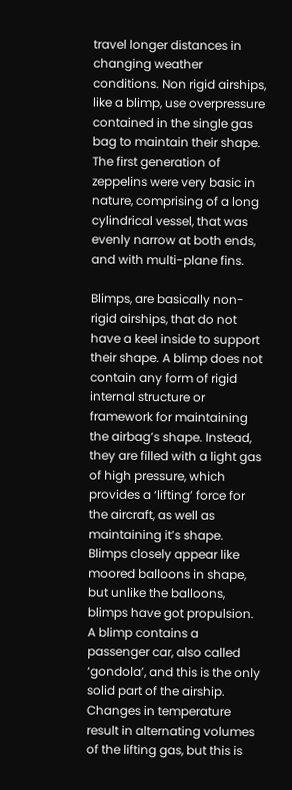travel longer distances in changing weather conditions. Non rigid airships, like a blimp, use overpressure contained in the single gas bag to maintain their shape. The first generation of zeppelins were very basic in nature, comprising of a long cylindrical vessel, that was evenly narrow at both ends, and with multi-plane fins.

Blimps, are basically non-rigid airships, that do not have a keel inside to support their shape. A blimp does not contain any form of rigid internal structure or framework for maintaining the airbag’s shape. Instead, they are filled with a light gas of high pressure, which provides a ‘lifting’ force for the aircraft, as well as maintaining it’s shape. Blimps closely appear like moored balloons in shape, but unlike the balloons, blimps have got propulsion. A blimp contains a passenger car, also called ‘gondola’, and this is the only solid part of the airship. Changes in temperature result in alternating volumes of the lifting gas, but this is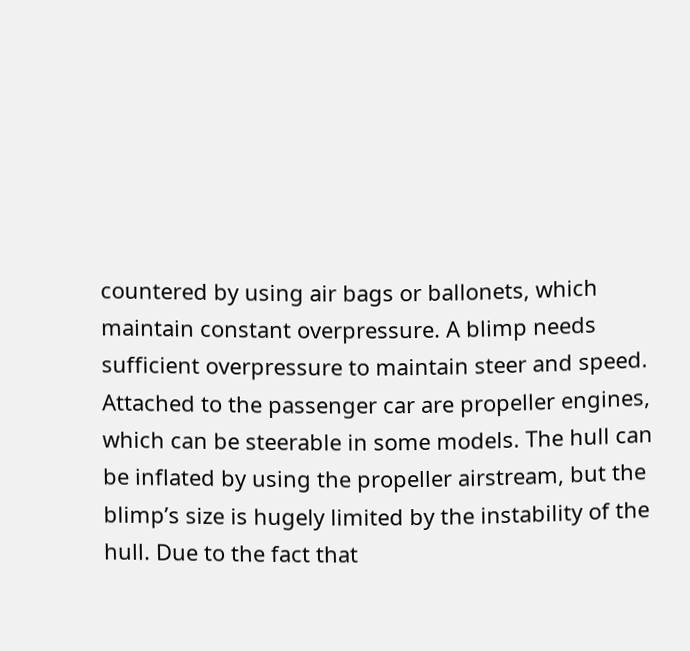countered by using air bags or ballonets, which maintain constant overpressure. A blimp needs sufficient overpressure to maintain steer and speed. Attached to the passenger car are propeller engines, which can be steerable in some models. The hull can be inflated by using the propeller airstream, but the blimp’s size is hugely limited by the instability of the hull. Due to the fact that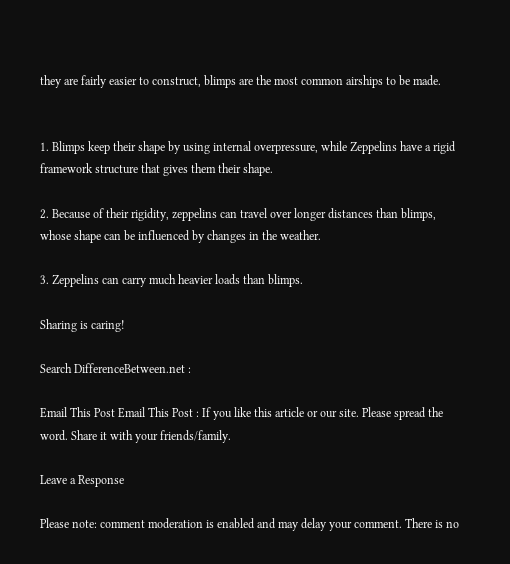they are fairly easier to construct, blimps are the most common airships to be made.


1. Blimps keep their shape by using internal overpressure, while Zeppelins have a rigid framework structure that gives them their shape.

2. Because of their rigidity, zeppelins can travel over longer distances than blimps, whose shape can be influenced by changes in the weather.

3. Zeppelins can carry much heavier loads than blimps.

Sharing is caring!

Search DifferenceBetween.net :

Email This Post Email This Post : If you like this article or our site. Please spread the word. Share it with your friends/family.

Leave a Response

Please note: comment moderation is enabled and may delay your comment. There is no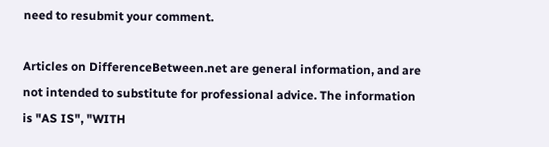need to resubmit your comment.

Articles on DifferenceBetween.net are general information, and are not intended to substitute for professional advice. The information is "AS IS", "WITH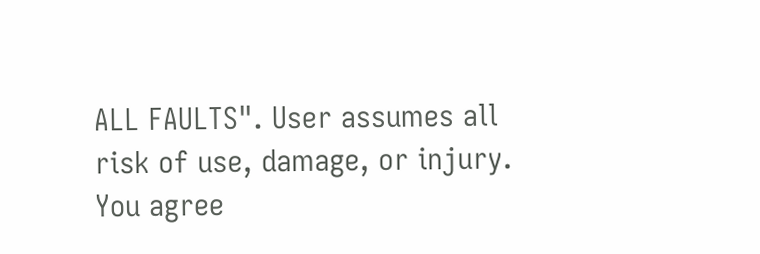ALL FAULTS". User assumes all risk of use, damage, or injury. You agree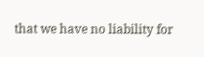that we have no liability for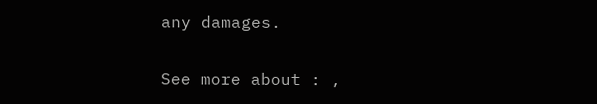any damages.

See more about : ,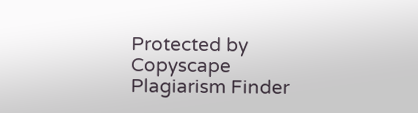Protected by Copyscape Plagiarism Finder